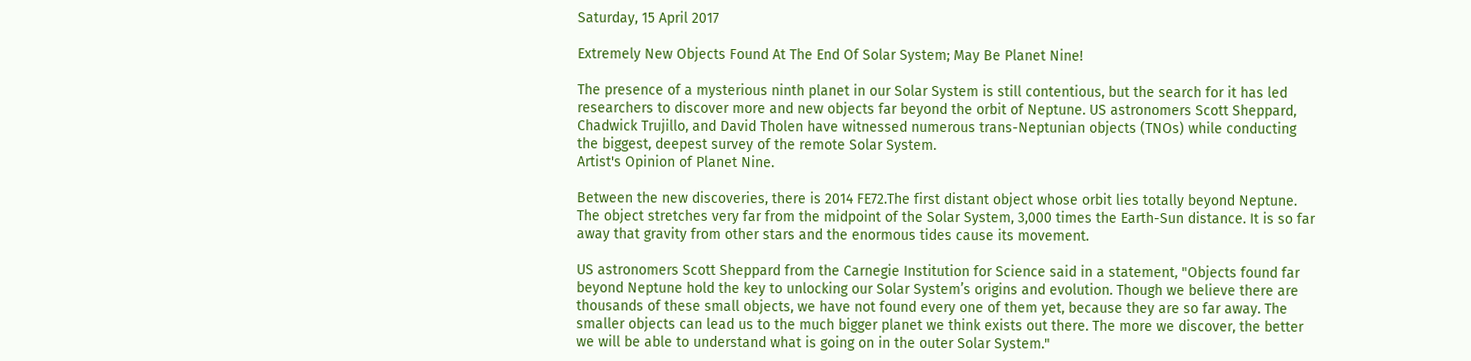Saturday, 15 April 2017

Extremely New Objects Found At The End Of Solar System; May Be Planet Nine!

The presence of a mysterious ninth planet in our Solar System is still contentious, but the search for it has led researchers to discover more and new objects far beyond the orbit of Neptune. US astronomers Scott Sheppard, Chadwick Trujillo, and David Tholen have witnessed numerous trans-Neptunian objects (TNOs) while conducting the biggest, deepest survey of the remote Solar System.
Artist's Opinion of Planet Nine.

Between the new discoveries, there is 2014 FE72.The first distant object whose orbit lies totally beyond Neptune. The object stretches very far from the midpoint of the Solar System, 3,000 times the Earth-Sun distance. It is so far away that gravity from other stars and the enormous tides cause its movement.

US astronomers Scott Sheppard from the Carnegie Institution for Science said in a statement, "Objects found far beyond Neptune hold the key to unlocking our Solar System’s origins and evolution. Though we believe there are thousands of these small objects, we have not found every one of them yet, because they are so far away. The smaller objects can lead us to the much bigger planet we think exists out there. The more we discover, the better we will be able to understand what is going on in the outer Solar System."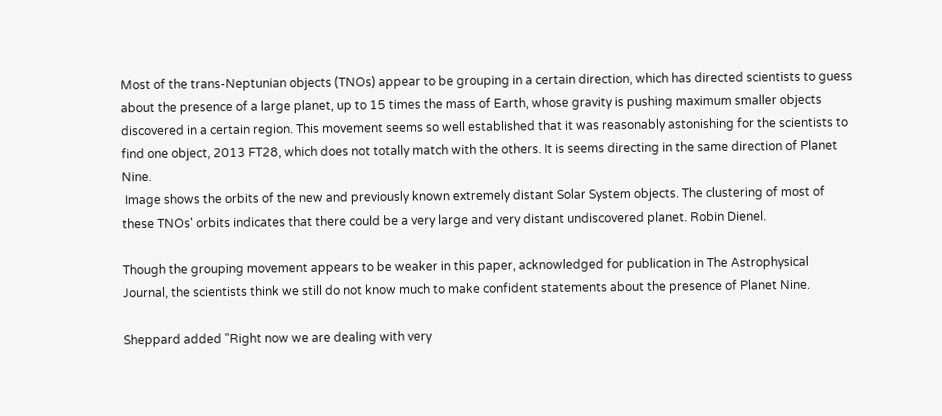Most of the trans-Neptunian objects (TNOs) appear to be grouping in a certain direction, which has directed scientists to guess about the presence of a large planet, up to 15 times the mass of Earth, whose gravity is pushing maximum smaller objects discovered in a certain region. This movement seems so well established that it was reasonably astonishing for the scientists to find one object, 2013 FT28, which does not totally match with the others. It is seems directing in the same direction of Planet Nine.
 Image shows the orbits of the new and previously known extremely distant Solar System objects. The clustering of most of these TNOs' orbits indicates that there could be a very large and very distant undiscovered planet. Robin Dienel.

Though the grouping movement appears to be weaker in this paper, acknowledged for publication in The Astrophysical Journal, the scientists think we still do not know much to make confident statements about the presence of Planet Nine.

Sheppard added "Right now we are dealing with very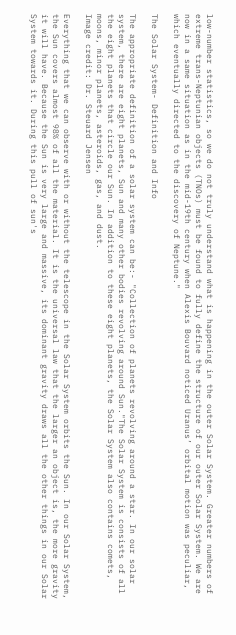low-number statistics, so we do not truly understand what is happening in the outer Solar System. Greater numbers of extreme trans-Neptunian objects (TNOs) must be found to fully define the structure of our outer Solar System. We are now in a same situation as in the mid-19th century when Alexis Bouvard noticed Uranus’ orbital motion was peculiar, which eventually directed to the discovery of Neptune."

The Solar System- Definition and Info

The appropriate definition of a solar system can be:- "Collection of planets revolving around a star. In our solar system, there are eight planets, Sun and many other bodies revolving around Sun."The Solar System is consists of all the eight planets that circle our Sun. In addition to these eight planets, the Solar System also contains comets, moons, minor planets, asteroids, gas, and dust.
Image credit: Dr. Steuard Jensen

Everything that we can observe with or without the telescope in the Solar System orbits the Sun. In our Solar System, the Sun covers almost 98% of all the material. It is the universal law that the larger an object is, the more gravity it will have. Because the Sun is very large and massive, its dominant gravity draws all the other things in our Solar System towards it. During this pull of sun's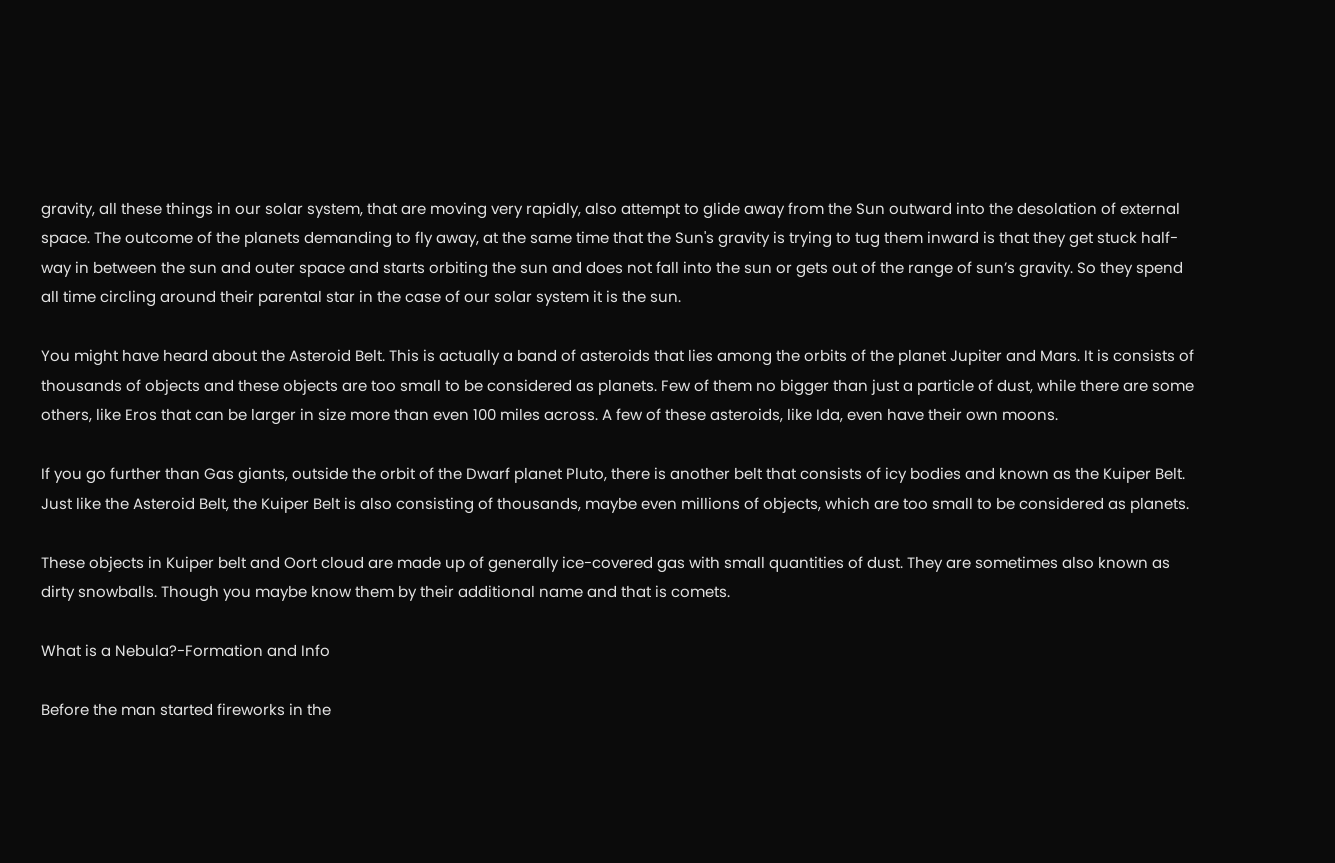gravity, all these things in our solar system, that are moving very rapidly, also attempt to glide away from the Sun outward into the desolation of external space. The outcome of the planets demanding to fly away, at the same time that the Sun's gravity is trying to tug them inward is that they get stuck half-way in between the sun and outer space and starts orbiting the sun and does not fall into the sun or gets out of the range of sun’s gravity. So they spend all time circling around their parental star in the case of our solar system it is the sun.

You might have heard about the Asteroid Belt. This is actually a band of asteroids that lies among the orbits of the planet Jupiter and Mars. It is consists of thousands of objects and these objects are too small to be considered as planets. Few of them no bigger than just a particle of dust, while there are some others, like Eros that can be larger in size more than even 100 miles across. A few of these asteroids, like Ida, even have their own moons.

If you go further than Gas giants, outside the orbit of the Dwarf planet Pluto, there is another belt that consists of icy bodies and known as the Kuiper Belt. Just like the Asteroid Belt, the Kuiper Belt is also consisting of thousands, maybe even millions of objects, which are too small to be considered as planets.

These objects in Kuiper belt and Oort cloud are made up of generally ice-covered gas with small quantities of dust. They are sometimes also known as dirty snowballs. Though you maybe know them by their additional name and that is comets.

What is a Nebula?-Formation and Info

Before the man started fireworks in the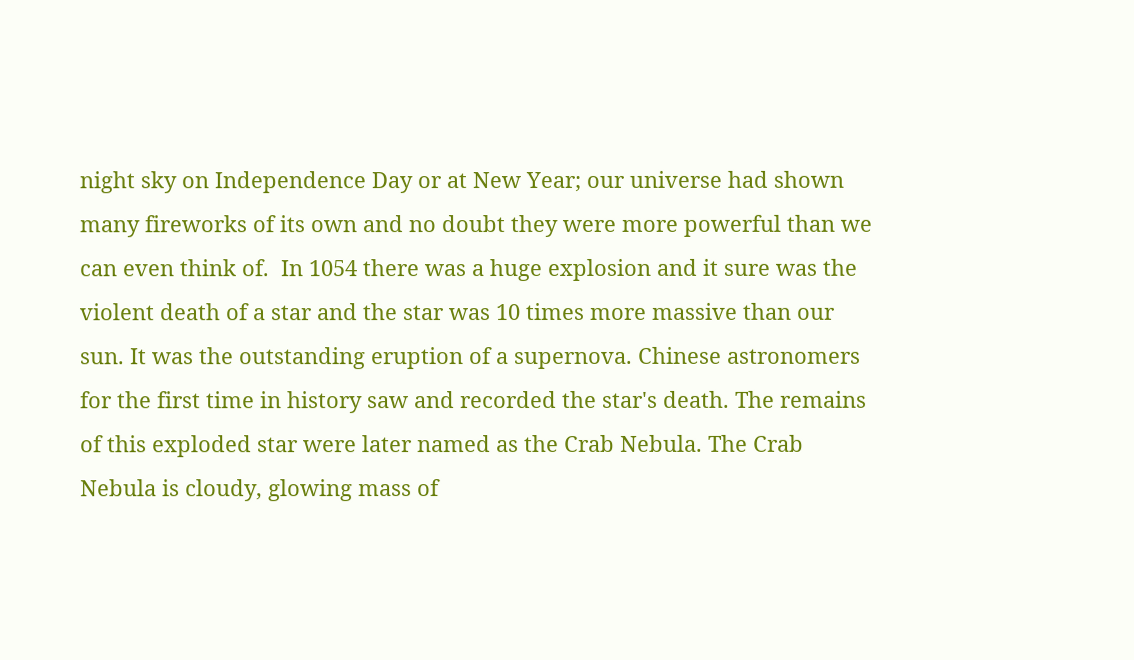night sky on Independence Day or at New Year; our universe had shown many fireworks of its own and no doubt they were more powerful than we can even think of.  In 1054 there was a huge explosion and it sure was the violent death of a star and the star was 10 times more massive than our sun. It was the outstanding eruption of a supernova. Chinese astronomers for the first time in history saw and recorded the star's death. The remains of this exploded star were later named as the Crab Nebula. The Crab Nebula is cloudy, glowing mass of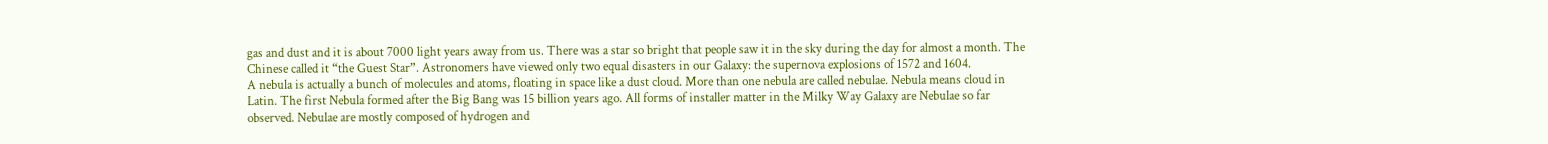gas and dust and it is about 7000 light years away from us. There was a star so bright that people saw it in the sky during the day for almost a month. The Chinese called it “the Guest Star”. Astronomers have viewed only two equal disasters in our Galaxy: the supernova explosions of 1572 and 1604.
A nebula is actually a bunch of molecules and atoms, floating in space like a dust cloud. More than one nebula are called nebulae. Nebula means cloud in Latin. The first Nebula formed after the Big Bang was 15 billion years ago. All forms of installer matter in the Milky Way Galaxy are Nebulae so far observed. Nebulae are mostly composed of hydrogen and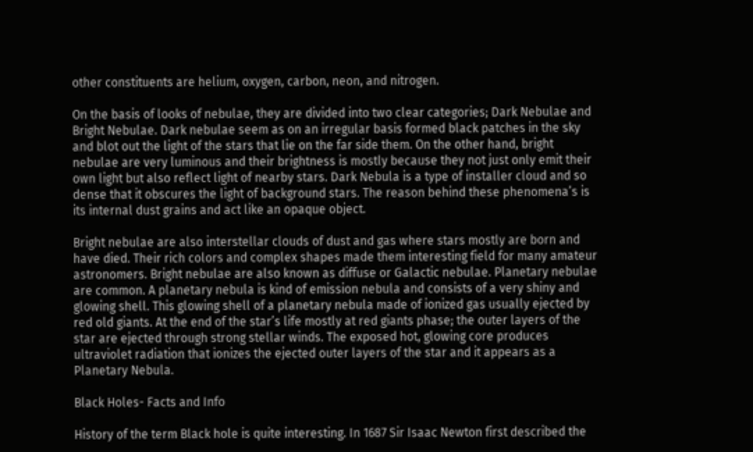other constituents are helium, oxygen, carbon, neon, and nitrogen.

On the basis of looks of nebulae, they are divided into two clear categories; Dark Nebulae and Bright Nebulae. Dark nebulae seem as on an irregular basis formed black patches in the sky and blot out the light of the stars that lie on the far side them. On the other hand, bright nebulae are very luminous and their brightness is mostly because they not just only emit their own light but also reflect light of nearby stars. Dark Nebula is a type of installer cloud and so dense that it obscures the light of background stars. The reason behind these phenomena’s is its internal dust grains and act like an opaque object.

Bright nebulae are also interstellar clouds of dust and gas where stars mostly are born and have died. Their rich colors and complex shapes made them interesting field for many amateur astronomers. Bright nebulae are also known as diffuse or Galactic nebulae. Planetary nebulae are common. A planetary nebula is kind of emission nebula and consists of a very shiny and glowing shell. This glowing shell of a planetary nebula made of ionized gas usually ejected by red old giants. At the end of the star’s life mostly at red giants phase; the outer layers of the star are ejected through strong stellar winds. The exposed hot, glowing core produces ultraviolet radiation that ionizes the ejected outer layers of the star and it appears as a Planetary Nebula.

Black Holes- Facts and Info

History of the term Black hole is quite interesting. In 1687 Sir Isaac Newton first described the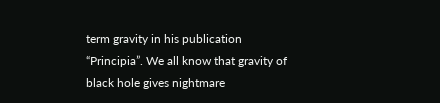term gravity in his publication “Principia”. We all know that gravity of black hole gives nightmare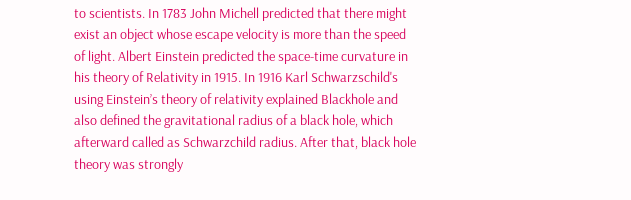to scientists. In 1783 John Michell predicted that there might exist an object whose escape velocity is more than the speed of light. Albert Einstein predicted the space-time curvature in his theory of Relativity in 1915. In 1916 Karl Schwarzschild's using Einstein’s theory of relativity explained Blackhole and also defined the gravitational radius of a black hole, which afterward called as Schwarzchild radius. After that, black hole theory was strongly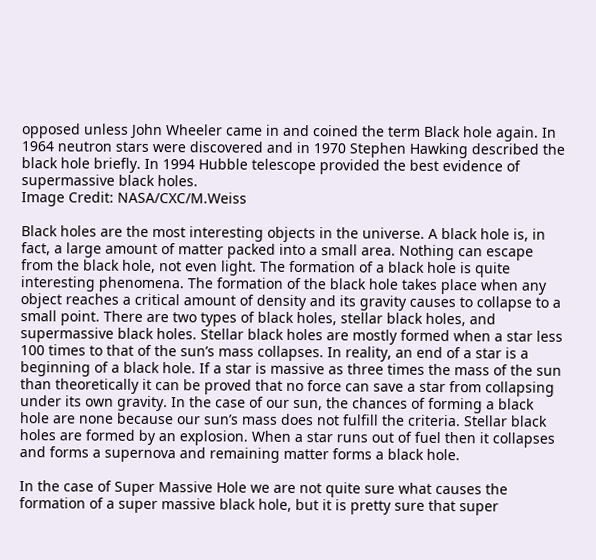opposed unless John Wheeler came in and coined the term Black hole again. In 1964 neutron stars were discovered and in 1970 Stephen Hawking described the black hole briefly. In 1994 Hubble telescope provided the best evidence of supermassive black holes.
Image Credit: NASA/CXC/M.Weiss

Black holes are the most interesting objects in the universe. A black hole is, in fact, a large amount of matter packed into a small area. Nothing can escape from the black hole, not even light. The formation of a black hole is quite interesting phenomena. The formation of the black hole takes place when any object reaches a critical amount of density and its gravity causes to collapse to a small point. There are two types of black holes, stellar black holes, and supermassive black holes. Stellar black holes are mostly formed when a star less 100 times to that of the sun’s mass collapses. In reality, an end of a star is a beginning of a black hole. If a star is massive as three times the mass of the sun than theoretically it can be proved that no force can save a star from collapsing under its own gravity. In the case of our sun, the chances of forming a black hole are none because our sun’s mass does not fulfill the criteria. Stellar black holes are formed by an explosion. When a star runs out of fuel then it collapses and forms a supernova and remaining matter forms a black hole.

In the case of Super Massive Hole we are not quite sure what causes the formation of a super massive black hole, but it is pretty sure that super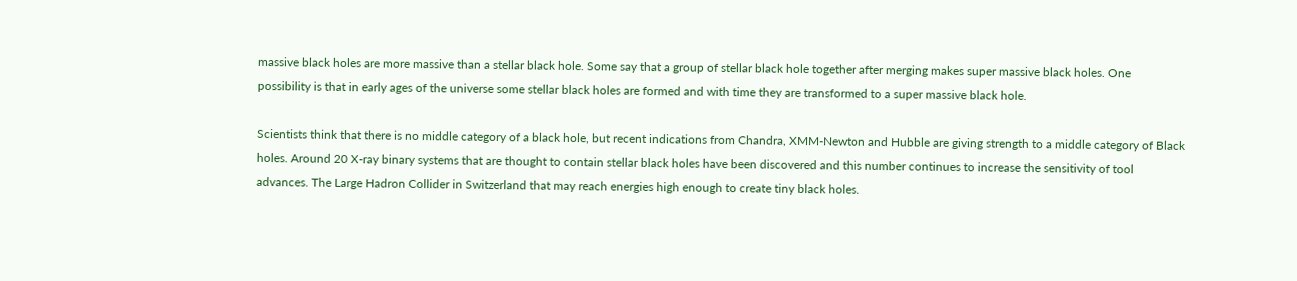massive black holes are more massive than a stellar black hole. Some say that a group of stellar black hole together after merging makes super massive black holes. One possibility is that in early ages of the universe some stellar black holes are formed and with time they are transformed to a super massive black hole.

Scientists think that there is no middle category of a black hole, but recent indications from Chandra, XMM-Newton and Hubble are giving strength to a middle category of Black holes. Around 20 X-ray binary systems that are thought to contain stellar black holes have been discovered and this number continues to increase the sensitivity of tool advances. The Large Hadron Collider in Switzerland that may reach energies high enough to create tiny black holes.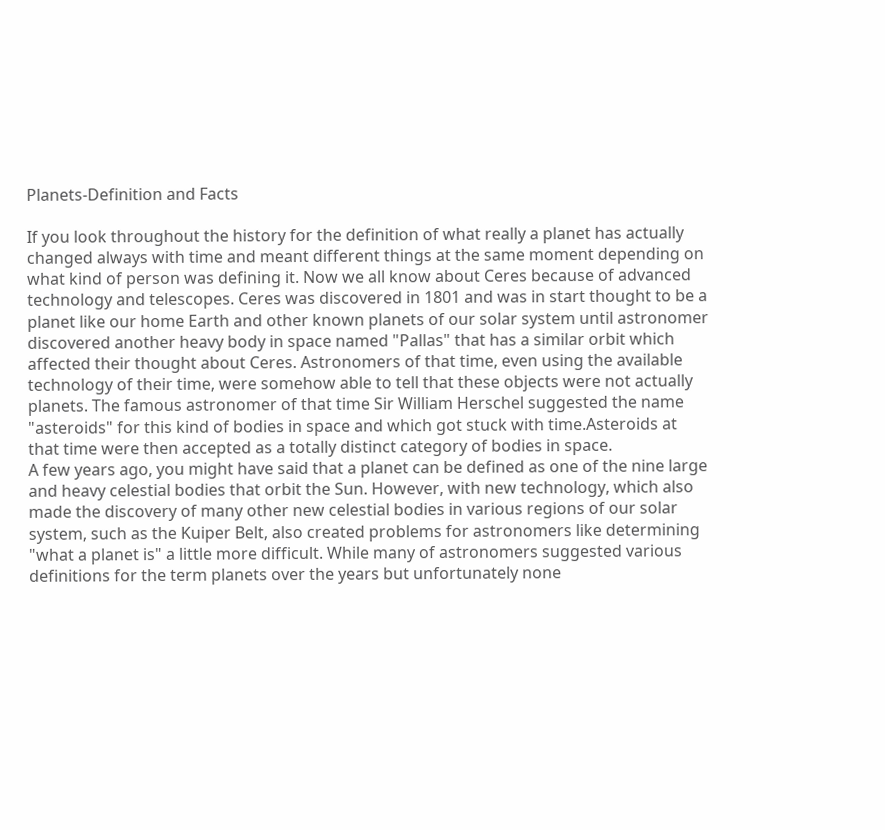Planets-Definition and Facts

If you look throughout the history for the definition of what really a planet has actually changed always with time and meant different things at the same moment depending on what kind of person was defining it. Now we all know about Ceres because of advanced technology and telescopes. Ceres was discovered in 1801 and was in start thought to be a planet like our home Earth and other known planets of our solar system until astronomer discovered another heavy body in space named "Pallas" that has a similar orbit which affected their thought about Ceres. Astronomers of that time, even using the available technology of their time, were somehow able to tell that these objects were not actually planets. The famous astronomer of that time Sir William Herschel suggested the name "asteroids" for this kind of bodies in space and which got stuck with time.Asteroids at that time were then accepted as a totally distinct category of bodies in space.
A few years ago, you might have said that a planet can be defined as one of the nine large and heavy celestial bodies that orbit the Sun. However, with new technology, which also made the discovery of many other new celestial bodies in various regions of our solar system, such as the Kuiper Belt, also created problems for astronomers like determining "what a planet is" a little more difficult. While many of astronomers suggested various definitions for the term planets over the years but unfortunately none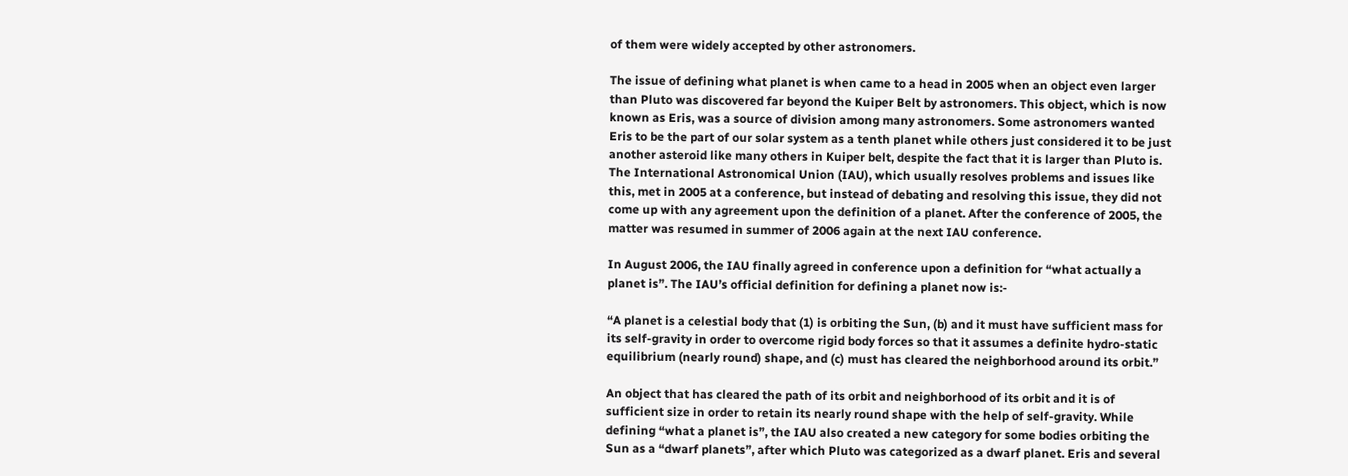of them were widely accepted by other astronomers.

The issue of defining what planet is when came to a head in 2005 when an object even larger than Pluto was discovered far beyond the Kuiper Belt by astronomers. This object, which is now known as Eris, was a source of division among many astronomers. Some astronomers wanted Eris to be the part of our solar system as a tenth planet while others just considered it to be just another asteroid like many others in Kuiper belt, despite the fact that it is larger than Pluto is. The International Astronomical Union (IAU), which usually resolves problems and issues like this, met in 2005 at a conference, but instead of debating and resolving this issue, they did not come up with any agreement upon the definition of a planet. After the conference of 2005, the matter was resumed in summer of 2006 again at the next IAU conference.

In August 2006, the IAU finally agreed in conference upon a definition for “what actually a planet is”. The IAU’s official definition for defining a planet now is:-

“A planet is a celestial body that (1) is orbiting the Sun, (b) and it must have sufficient mass for its self-gravity in order to overcome rigid body forces so that it assumes a definite hydro-static equilibrium (nearly round) shape, and (c) must has cleared the neighborhood around its orbit.”

An object that has cleared the path of its orbit and neighborhood of its orbit and it is of sufficient size in order to retain its nearly round shape with the help of self-gravity. While defining “what a planet is”, the IAU also created a new category for some bodies orbiting the Sun as a “dwarf planets”, after which Pluto was categorized as a dwarf planet. Eris and several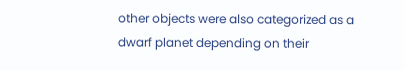other objects were also categorized as a dwarf planet depending on their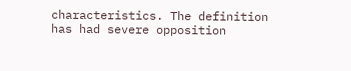characteristics. The definition has had severe opposition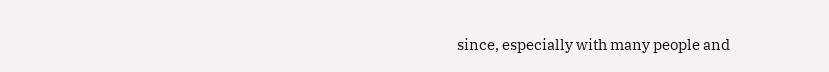since, especially with many people and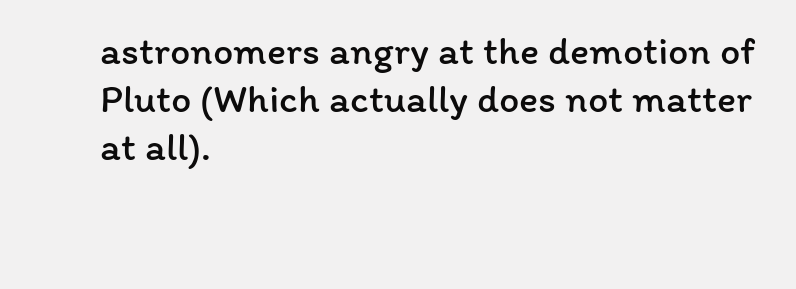astronomers angry at the demotion of Pluto (Which actually does not matter at all).